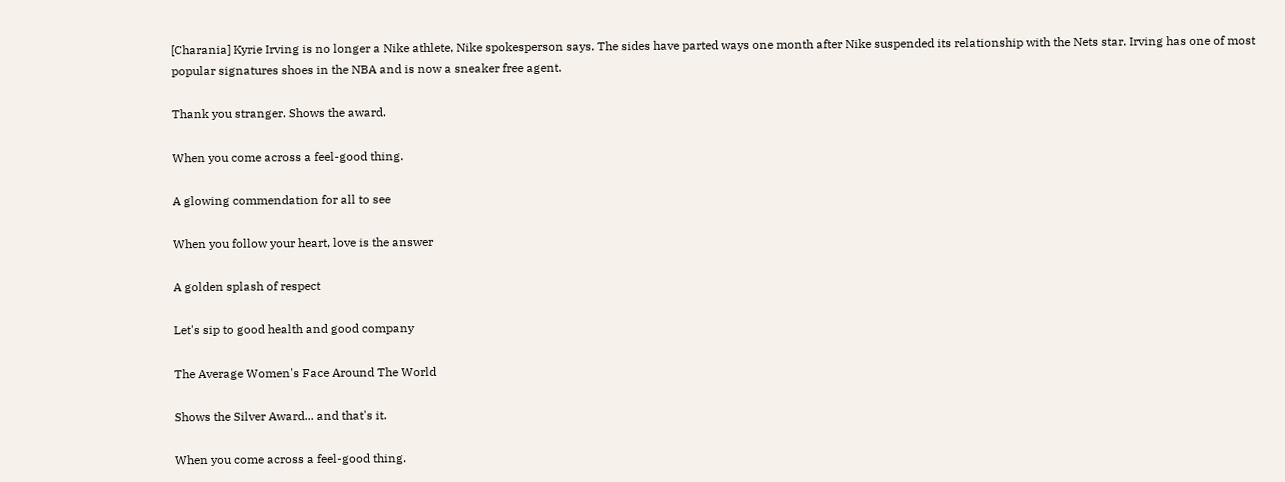[Charania] Kyrie Irving is no longer a Nike athlete, Nike spokesperson says. The sides have parted ways one month after Nike suspended its relationship with the Nets star. Irving has one of most popular signatures shoes in the NBA and is now a sneaker free agent.

Thank you stranger. Shows the award.

When you come across a feel-good thing.

A glowing commendation for all to see

When you follow your heart, love is the answer

A golden splash of respect

Let's sip to good health and good company

The Average Women's Face Around The World

Shows the Silver Award... and that's it.

When you come across a feel-good thing.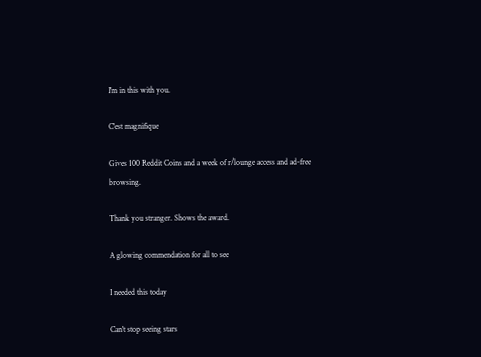I'm in this with you.

C'est magnifique

Gives 100 Reddit Coins and a week of r/lounge access and ad-free browsing.

Thank you stranger. Shows the award.

A glowing commendation for all to see

I needed this today

Can't stop seeing stars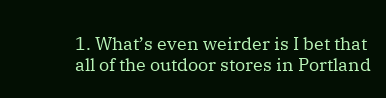1. What’s even weirder is I bet that all of the outdoor stores in Portland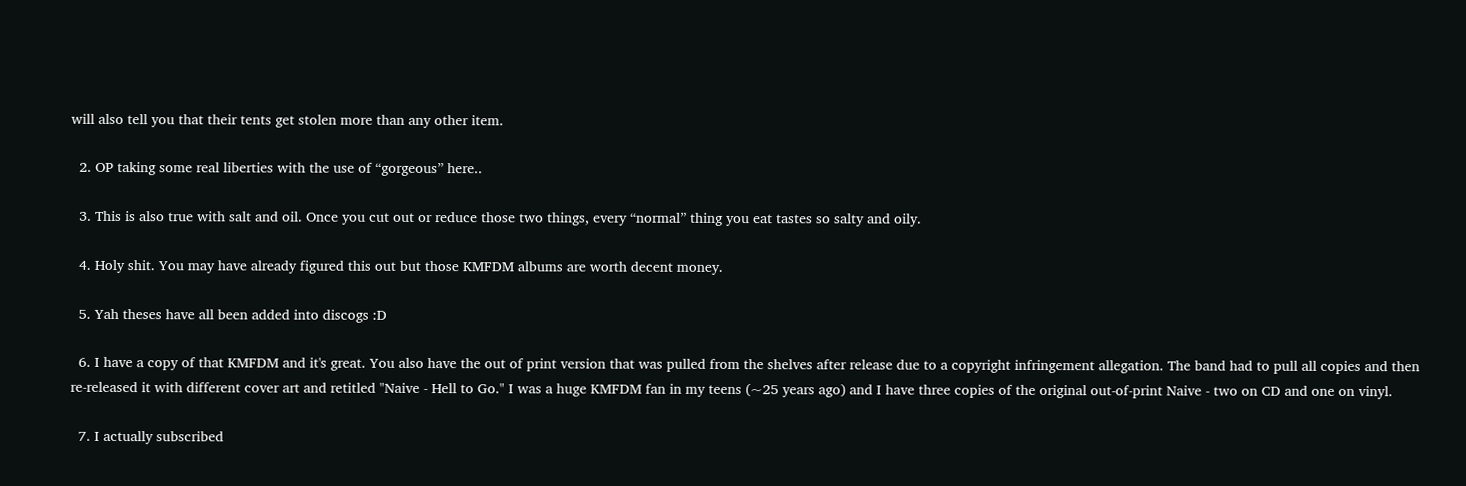will also tell you that their tents get stolen more than any other item.

  2. OP taking some real liberties with the use of “gorgeous” here..

  3. This is also true with salt and oil. Once you cut out or reduce those two things, every “normal” thing you eat tastes so salty and oily.

  4. Holy shit. You may have already figured this out but those KMFDM albums are worth decent money.

  5. Yah theses have all been added into discogs :D

  6. I have a copy of that KMFDM and it's great. You also have the out of print version that was pulled from the shelves after release due to a copyright infringement allegation. The band had to pull all copies and then re-released it with different cover art and retitled "Naive - Hell to Go." I was a huge KMFDM fan in my teens (~25 years ago) and I have three copies of the original out-of-print Naive - two on CD and one on vinyl.

  7. I actually subscribed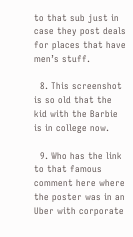to that sub just in case they post deals for places that have men’s stuff.

  8. This screenshot is so old that the kid with the Barbie is in college now.

  9. Who has the link to that famous comment here where the poster was in an Uber with corporate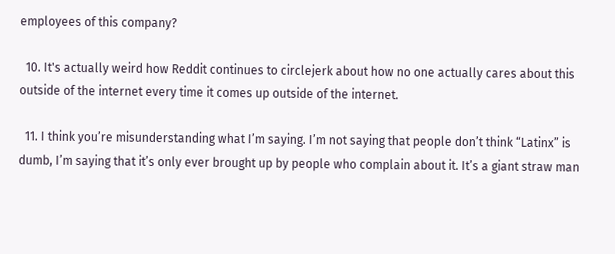employees of this company?

  10. It's actually weird how Reddit continues to circlejerk about how no one actually cares about this outside of the internet every time it comes up outside of the internet.

  11. I think you’re misunderstanding what I’m saying. I’m not saying that people don’t think “Latinx” is dumb, I’m saying that it’s only ever brought up by people who complain about it. It’s a giant straw man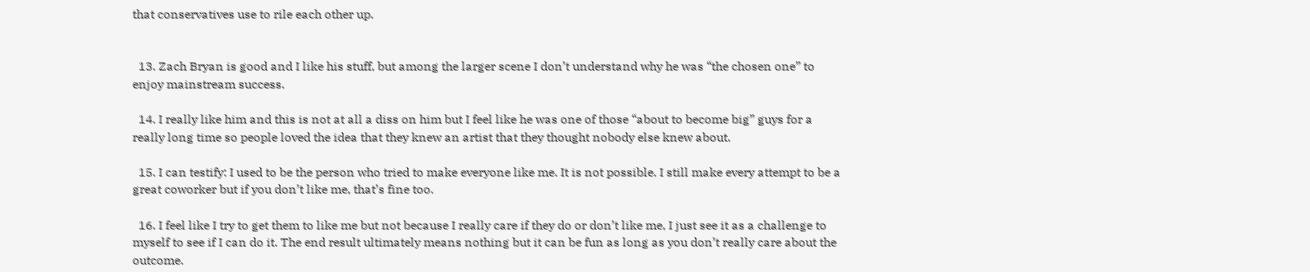that conservatives use to rile each other up.


  13. Zach Bryan is good and I like his stuff, but among the larger scene I don’t understand why he was “the chosen one” to enjoy mainstream success.

  14. I really like him and this is not at all a diss on him but I feel like he was one of those “about to become big” guys for a really long time so people loved the idea that they knew an artist that they thought nobody else knew about.

  15. I can testify: I used to be the person who tried to make everyone like me. It is not possible. I still make every attempt to be a great coworker but if you don’t like me, that’s fine too.

  16. I feel like I try to get them to like me but not because I really care if they do or don’t like me, I just see it as a challenge to myself to see if I can do it. The end result ultimately means nothing but it can be fun as long as you don’t really care about the outcome.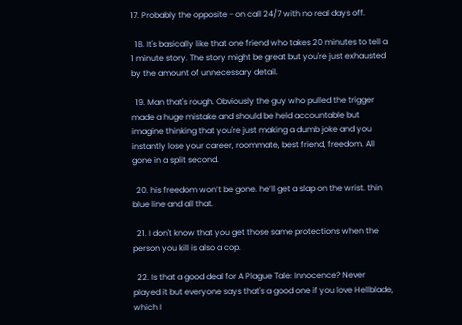17. Probably the opposite - on call 24/7 with no real days off.

  18. It's basically like that one friend who takes 20 minutes to tell a 1 minute story. The story might be great but you're just exhausted by the amount of unnecessary detail.

  19. Man that's rough. Obviously the guy who pulled the trigger made a huge mistake and should be held accountable but imagine thinking that you're just making a dumb joke and you instantly lose your career, roommate, best friend, freedom. All gone in a split second.

  20. his freedom won’t be gone. he’ll get a slap on the wrist. thin blue line and all that.

  21. I don't know that you get those same protections when the person you kill is also a cop.

  22. Is that a good deal for A Plague Tale: Innocence? Never played it but everyone says that's a good one if you love Hellblade, which I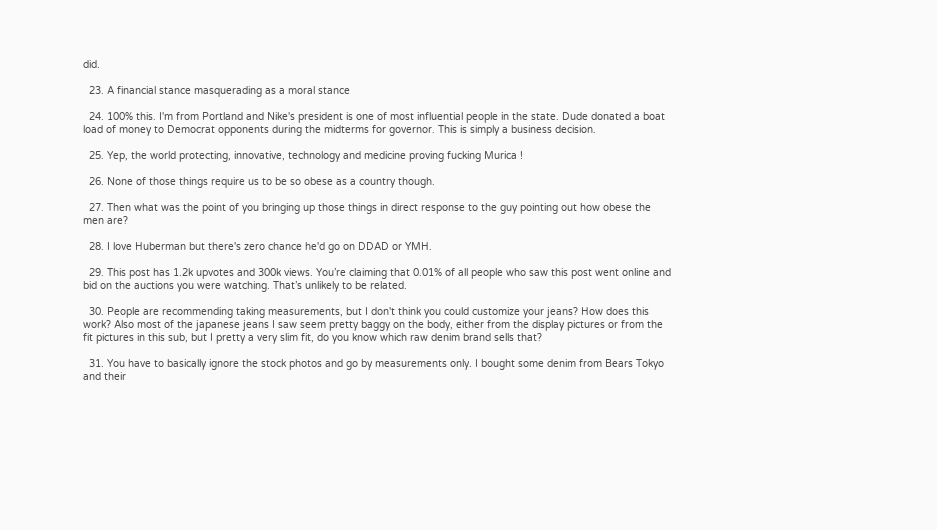did.

  23. A financial stance masquerading as a moral stance

  24. 100% this. I'm from Portland and Nike's president is one of most influential people in the state. Dude donated a boat load of money to Democrat opponents during the midterms for governor. This is simply a business decision.

  25. Yep, the world protecting, innovative, technology and medicine proving fucking Murica !

  26. None of those things require us to be so obese as a country though.

  27. Then what was the point of you bringing up those things in direct response to the guy pointing out how obese the men are?

  28. I love Huberman but there's zero chance he'd go on DDAD or YMH.

  29. This post has 1.2k upvotes and 300k views. You’re claiming that 0.01% of all people who saw this post went online and bid on the auctions you were watching. That’s unlikely to be related.

  30. People are recommending taking measurements, but I don't think you could customize your jeans? How does this work? Also most of the japanese jeans I saw seem pretty baggy on the body, either from the display pictures or from the fit pictures in this sub, but I pretty a very slim fit, do you know which raw denim brand sells that?

  31. You have to basically ignore the stock photos and go by measurements only. I bought some denim from Bears Tokyo and their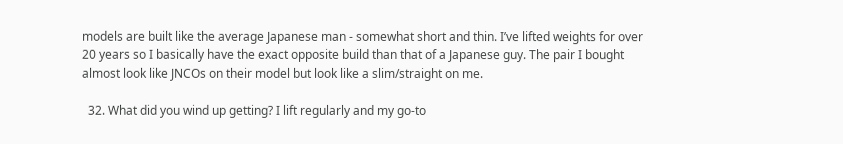models are built like the average Japanese man - somewhat short and thin. I’ve lifted weights for over 20 years so I basically have the exact opposite build than that of a Japanese guy. The pair I bought almost look like JNCOs on their model but look like a slim/straight on me.

  32. What did you wind up getting? I lift regularly and my go-to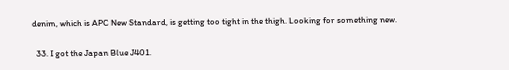denim, which is APC New Standard, is getting too tight in the thigh. Looking for something new.

  33. I got the Japan Blue J401.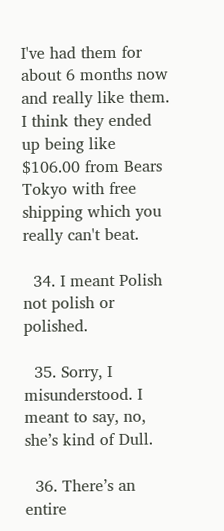I've had them for about 6 months now and really like them. I think they ended up being like $106.00 from Bears Tokyo with free shipping which you really can't beat.

  34. I meant Polish not polish or polished.

  35. Sorry, I misunderstood. I meant to say, no, she’s kind of Dull.

  36. There’s an entire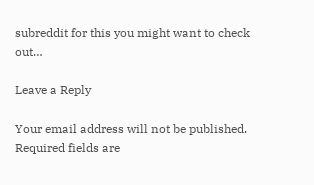subreddit for this you might want to check out…

Leave a Reply

Your email address will not be published. Required fields are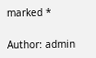marked *

Author: admin